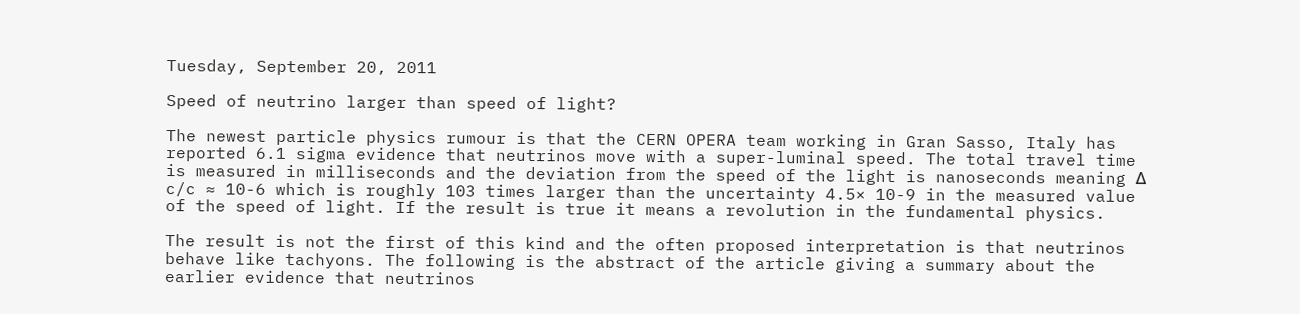Tuesday, September 20, 2011

Speed of neutrino larger than speed of light?

The newest particle physics rumour is that the CERN OPERA team working in Gran Sasso, Italy has reported 6.1 sigma evidence that neutrinos move with a super-luminal speed. The total travel time is measured in milliseconds and the deviation from the speed of the light is nanoseconds meaning Δ c/c ≈ 10-6 which is roughly 103 times larger than the uncertainty 4.5× 10-9 in the measured value of the speed of light. If the result is true it means a revolution in the fundamental physics.

The result is not the first of this kind and the often proposed interpretation is that neutrinos behave like tachyons. The following is the abstract of the article giving a summary about the earlier evidence that neutrinos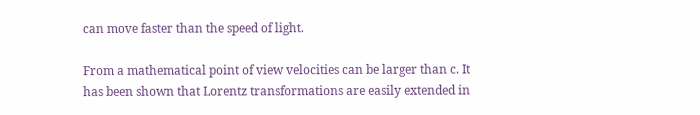can move faster than the speed of light.

From a mathematical point of view velocities can be larger than c. It has been shown that Lorentz transformations are easily extended in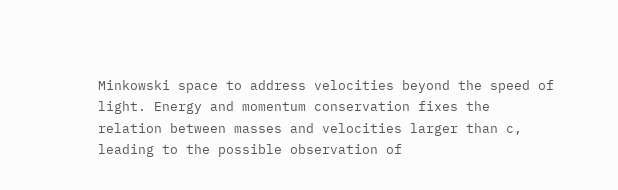Minkowski space to address velocities beyond the speed of light. Energy and momentum conservation fixes the relation between masses and velocities larger than c, leading to the possible observation of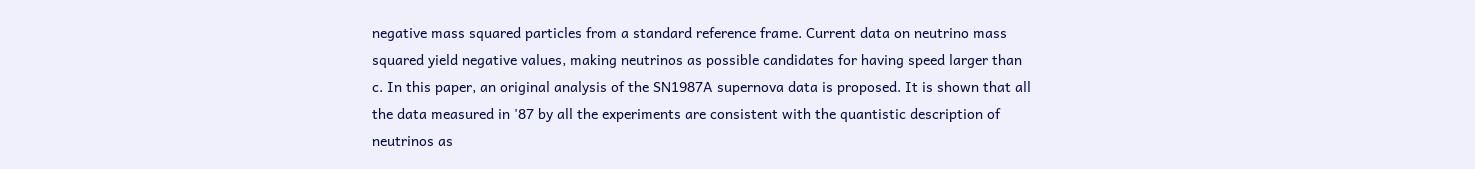negative mass squared particles from a standard reference frame. Current data on neutrino mass squared yield negative values, making neutrinos as possible candidates for having speed larger than c. In this paper, an original analysis of the SN1987A supernova data is proposed. It is shown that all the data measured in '87 by all the experiments are consistent with the quantistic description of neutrinos as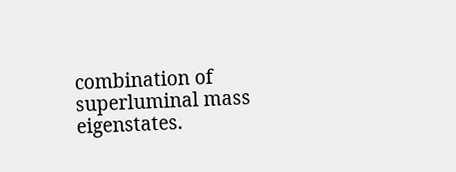combination of superluminal mass eigenstates.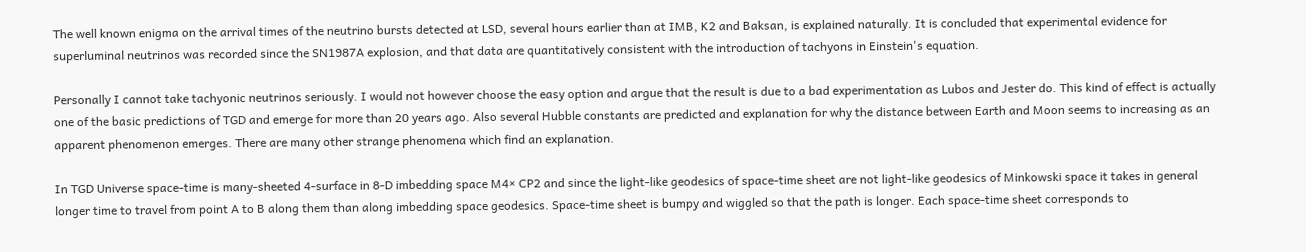The well known enigma on the arrival times of the neutrino bursts detected at LSD, several hours earlier than at IMB, K2 and Baksan, is explained naturally. It is concluded that experimental evidence for superluminal neutrinos was recorded since the SN1987A explosion, and that data are quantitatively consistent with the introduction of tachyons in Einstein's equation.

Personally I cannot take tachyonic neutrinos seriously. I would not however choose the easy option and argue that the result is due to a bad experimentation as Lubos and Jester do. This kind of effect is actually one of the basic predictions of TGD and emerge for more than 20 years ago. Also several Hubble constants are predicted and explanation for why the distance between Earth and Moon seems to increasing as an apparent phenomenon emerges. There are many other strange phenomena which find an explanation.

In TGD Universe space-time is many-sheeted 4-surface in 8-D imbedding space M4× CP2 and since the light-like geodesics of space-time sheet are not light-like geodesics of Minkowski space it takes in general longer time to travel from point A to B along them than along imbedding space geodesics. Space-time sheet is bumpy and wiggled so that the path is longer. Each space-time sheet corresponds to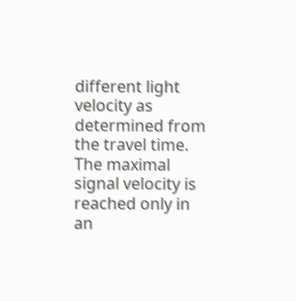different light velocity as determined from the travel time. The maximal signal velocity is reached only in an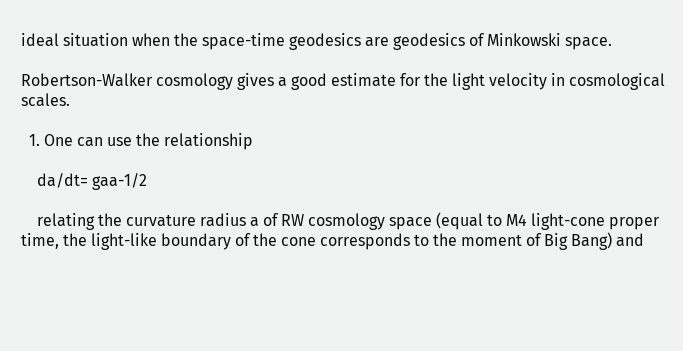ideal situation when the space-time geodesics are geodesics of Minkowski space.

Robertson-Walker cosmology gives a good estimate for the light velocity in cosmological scales.

  1. One can use the relationship

    da/dt= gaa-1/2

    relating the curvature radius a of RW cosmology space (equal to M4 light-cone proper time, the light-like boundary of the cone corresponds to the moment of Big Bang) and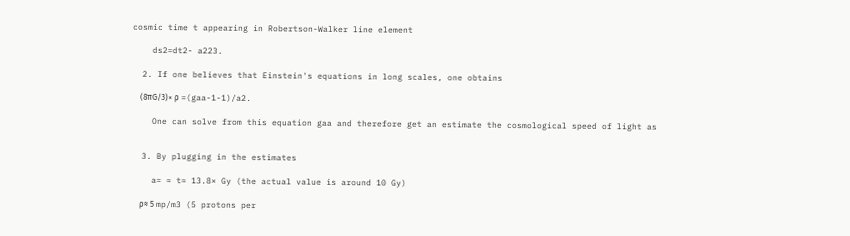cosmic time t appearing in Robertson-Walker line element

    ds2=dt2- a223.

  2. If one believes that Einstein's equations in long scales, one obtains

    (8πG/3)× ρ =(gaa-1-1)/a2.

    One can solve from this equation gaa and therefore get an estimate the cosmological speed of light as


  3. By plugging in the estimates

    a= ≈ t≈ 13.8× Gy (the actual value is around 10 Gy)

    ρ≈ 5 mp/m3 (5 protons per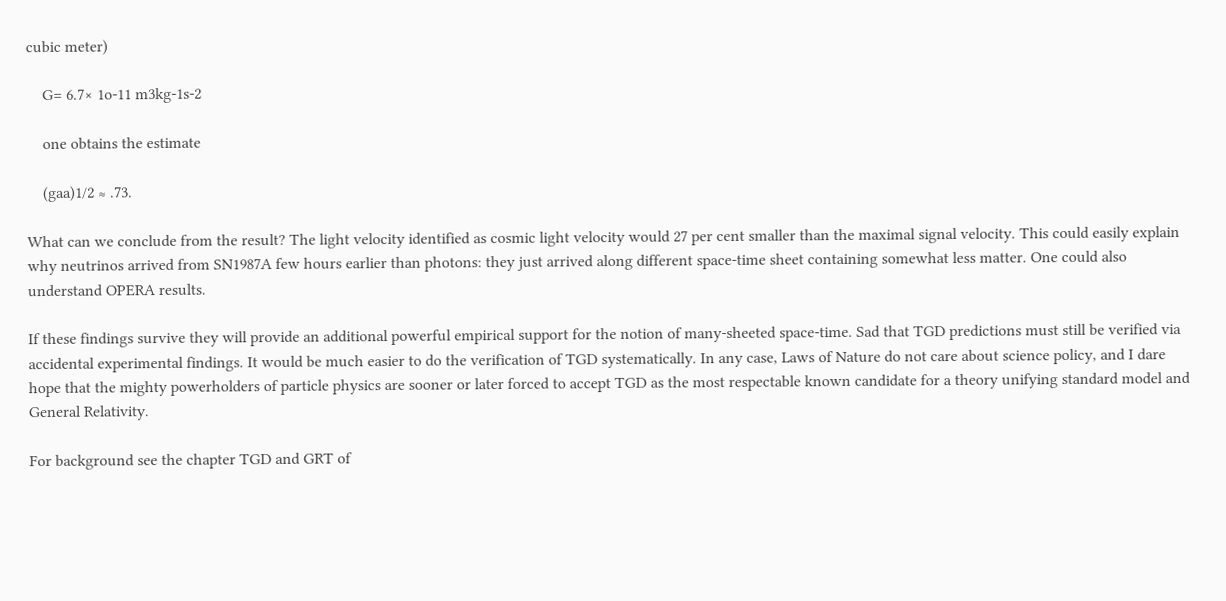cubic meter)

    G= 6.7× 1o-11 m3kg-1s-2

    one obtains the estimate

    (gaa)1/2 ≈ .73.

What can we conclude from the result? The light velocity identified as cosmic light velocity would 27 per cent smaller than the maximal signal velocity. This could easily explain why neutrinos arrived from SN1987A few hours earlier than photons: they just arrived along different space-time sheet containing somewhat less matter. One could also understand OPERA results.

If these findings survive they will provide an additional powerful empirical support for the notion of many-sheeted space-time. Sad that TGD predictions must still be verified via accidental experimental findings. It would be much easier to do the verification of TGD systematically. In any case, Laws of Nature do not care about science policy, and I dare hope that the mighty powerholders of particle physics are sooner or later forced to accept TGD as the most respectable known candidate for a theory unifying standard model and General Relativity.

For background see the chapter TGD and GRT of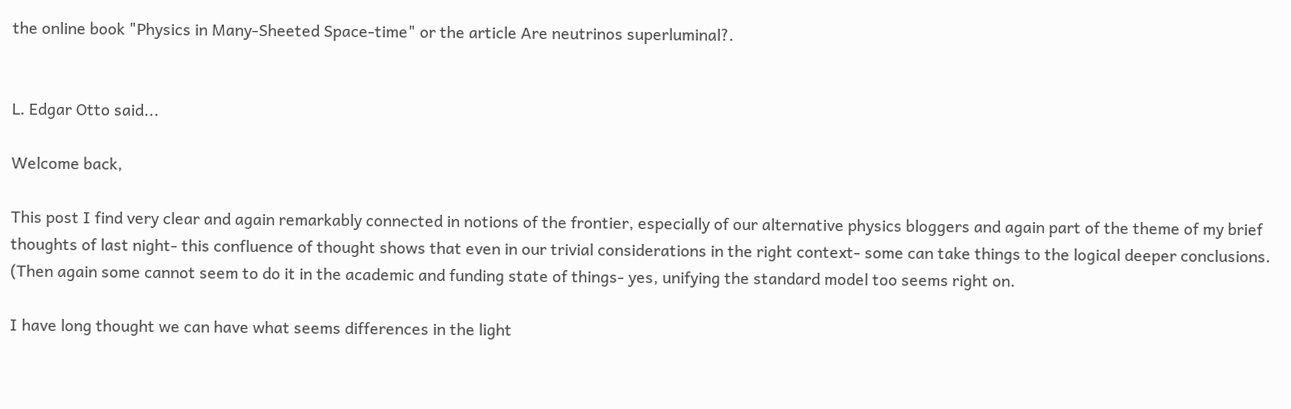the online book "Physics in Many-Sheeted Space-time" or the article Are neutrinos superluminal?.


L. Edgar Otto said...

Welcome back,

This post I find very clear and again remarkably connected in notions of the frontier, especially of our alternative physics bloggers and again part of the theme of my brief thoughts of last night- this confluence of thought shows that even in our trivial considerations in the right context- some can take things to the logical deeper conclusions. (Then again some cannot seem to do it in the academic and funding state of things- yes, unifying the standard model too seems right on.

I have long thought we can have what seems differences in the light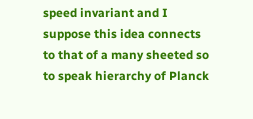speed invariant and I suppose this idea connects to that of a many sheeted so to speak hierarchy of Planck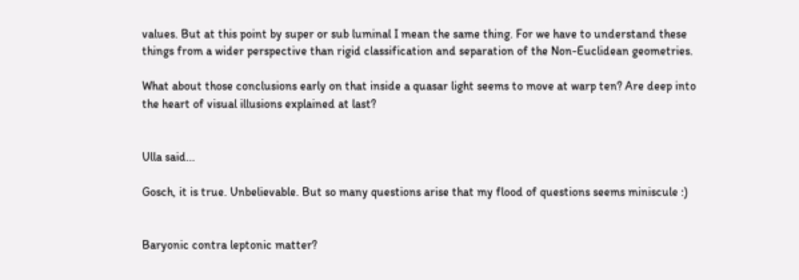values. But at this point by super or sub luminal I mean the same thing. For we have to understand these things from a wider perspective than rigid classification and separation of the Non-Euclidean geometries.

What about those conclusions early on that inside a quasar light seems to move at warp ten? Are deep into the heart of visual illusions explained at last?


Ulla said...

Gosch, it is true. Unbelievable. But so many questions arise that my flood of questions seems miniscule :)


Baryonic contra leptonic matter?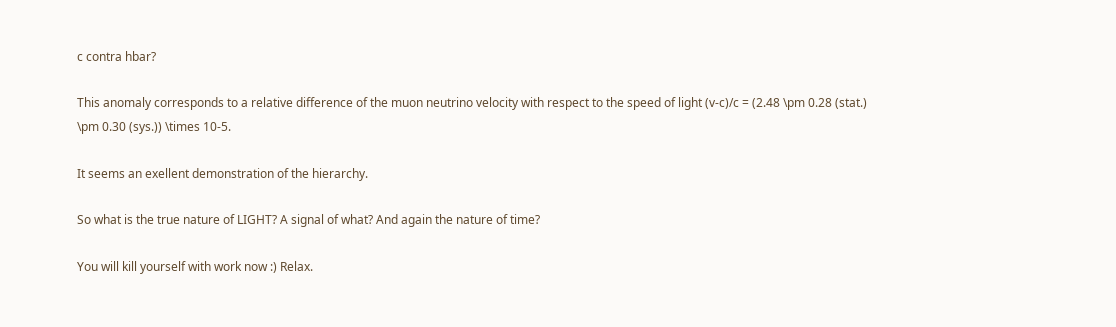c contra hbar?

This anomaly corresponds to a relative difference of the muon neutrino velocity with respect to the speed of light (v-c)/c = (2.48 \pm 0.28 (stat.) \pm 0.30 (sys.)) \times 10-5.

It seems an exellent demonstration of the hierarchy.

So what is the true nature of LIGHT? A signal of what? And again the nature of time?

You will kill yourself with work now :) Relax.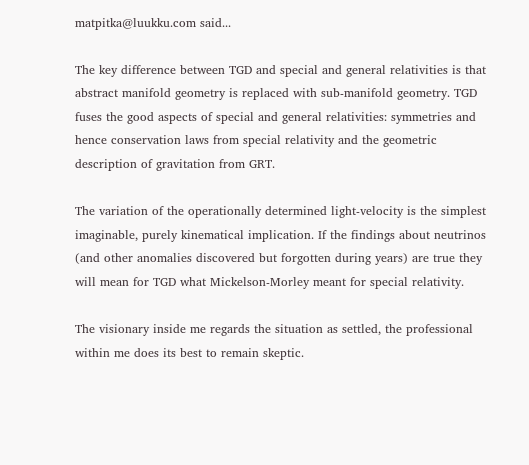matpitka@luukku.com said...

The key difference between TGD and special and general relativities is that abstract manifold geometry is replaced with sub-manifold geometry. TGD fuses the good aspects of special and general relativities: symmetries and hence conservation laws from special relativity and the geometric description of gravitation from GRT.

The variation of the operationally determined light-velocity is the simplest imaginable, purely kinematical implication. If the findings about neutrinos (and other anomalies discovered but forgotten during years) are true they will mean for TGD what Mickelson-Morley meant for special relativity.

The visionary inside me regards the situation as settled, the professional within me does its best to remain skeptic.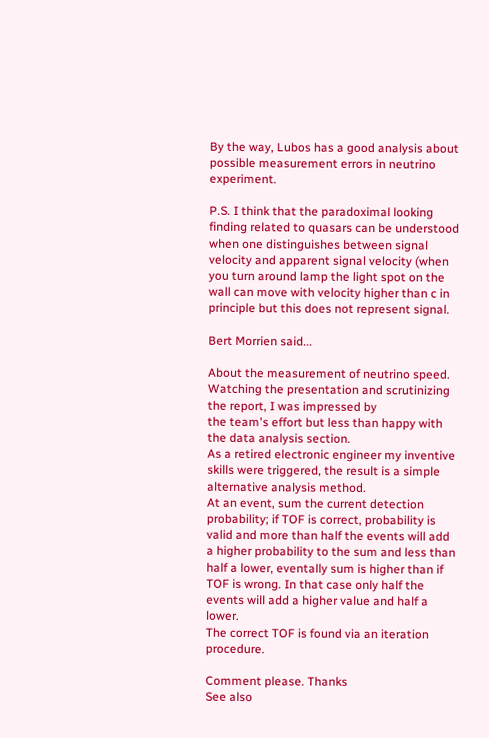By the way, Lubos has a good analysis about possible measurement errors in neutrino experiment.

P.S. I think that the paradoximal looking finding related to quasars can be understood when one distinguishes between signal velocity and apparent signal velocity (when you turn around lamp the light spot on the wall can move with velocity higher than c in principle but this does not represent signal.

Bert Morrien said...

About the measurement of neutrino speed.
Watching the presentation and scrutinizing the report, I was impressed by
the team's effort but less than happy with the data analysis section.
As a retired electronic engineer my inventive skills were triggered, the result is a simple alternative analysis method.
At an event, sum the current detection probability; if TOF is correct, probability is valid and more than half the events will add a higher probability to the sum and less than half a lower, eventally sum is higher than if TOF is wrong. In that case only half the events will add a higher value and half a lower.
The correct TOF is found via an iteration procedure.

Comment please. Thanks
See also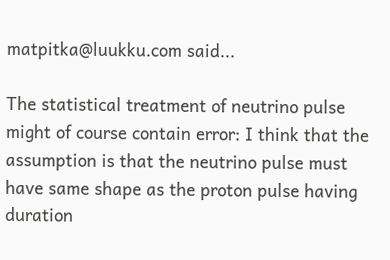matpitka@luukku.com said...

The statistical treatment of neutrino pulse might of course contain error: I think that the assumption is that the neutrino pulse must have same shape as the proton pulse having duration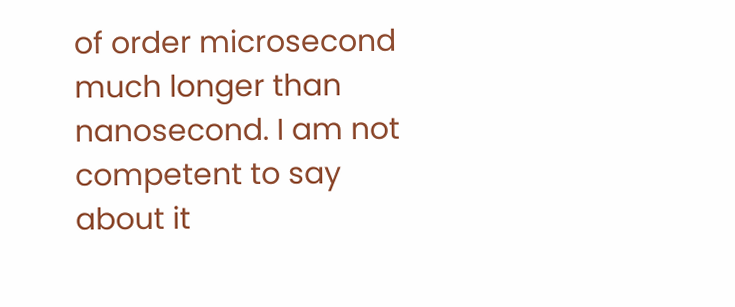of order microsecond much longer than nanosecond. I am not competent to say about it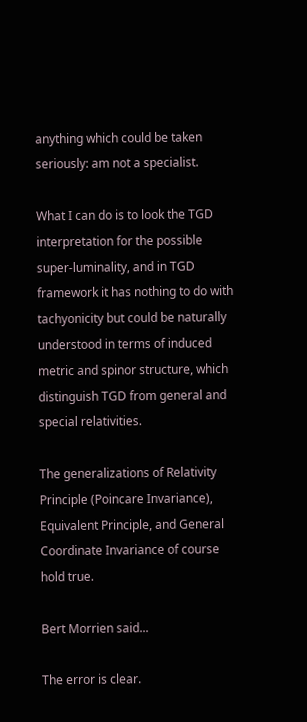anything which could be taken seriously: am not a specialist.

What I can do is to look the TGD interpretation for the possible super-luminality, and in TGD framework it has nothing to do with tachyonicity but could be naturally understood in terms of induced metric and spinor structure, which distinguish TGD from general and special relativities.

The generalizations of Relativity Principle (Poincare Invariance), Equivalent Principle, and General Coordinate Invariance of course hold true.

Bert Morrien said...

The error is clear.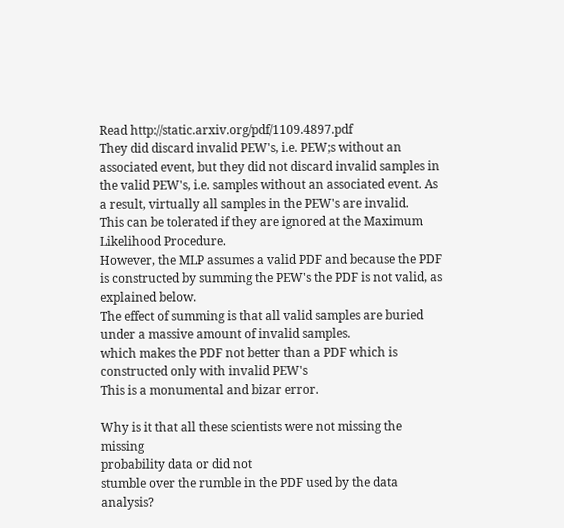Read http://static.arxiv.org/pdf/1109.4897.pdf
They did discard invalid PEW's, i.e. PEW;s without an associated event, but they did not discard invalid samples in the valid PEW's, i.e. samples without an associated event. As a result, virtually all samples in the PEW's are invalid.
This can be tolerated if they are ignored at the Maximum Likelihood Procedure.
However, the MLP assumes a valid PDF and because the PDF is constructed by summing the PEW's the PDF is not valid, as explained below.
The effect of summing is that all valid samples are buried under a massive amount of invalid samples.
which makes the PDF not better than a PDF which is constructed only with invalid PEW's
This is a monumental and bizar error.

Why is it that all these scientists were not missing the missing
probability data or did not
stumble over the rumble in the PDF used by the data analysis?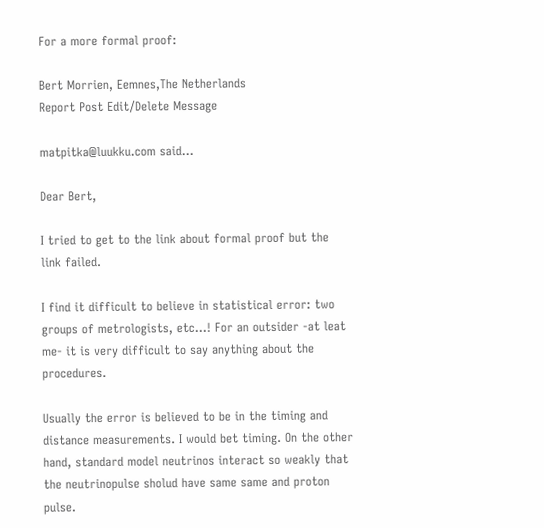For a more formal proof:

Bert Morrien, Eemnes,The Netherlands
Report Post Edit/Delete Message

matpitka@luukku.com said...

Dear Bert,

I tried to get to the link about formal proof but the link failed.

I find it difficult to believe in statistical error: two groups of metrologists, etc...! For an outsider -at leat me- it is very difficult to say anything about the procedures.

Usually the error is believed to be in the timing and distance measurements. I would bet timing. On the other hand, standard model neutrinos interact so weakly that the neutrinopulse sholud have same same and proton pulse.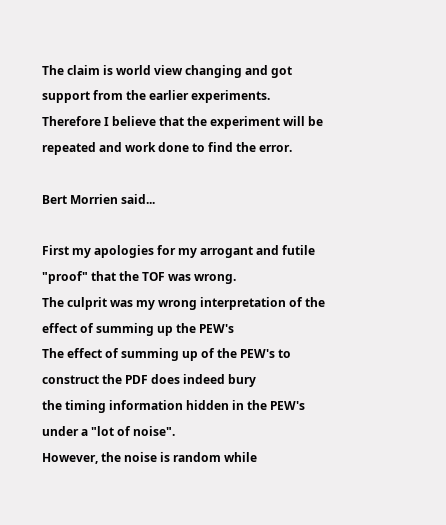The claim is world view changing and got support from the earlier experiments. Therefore I believe that the experiment will be repeated and work done to find the error.

Bert Morrien said...

First my apologies for my arrogant and futile "proof" that the TOF was wrong.
The culprit was my wrong interpretation of the effect of summing up the PEW's
The effect of summing up of the PEW's to construct the PDF does indeed bury
the timing information hidden in the PEW's under a "lot of noise".
However, the noise is random while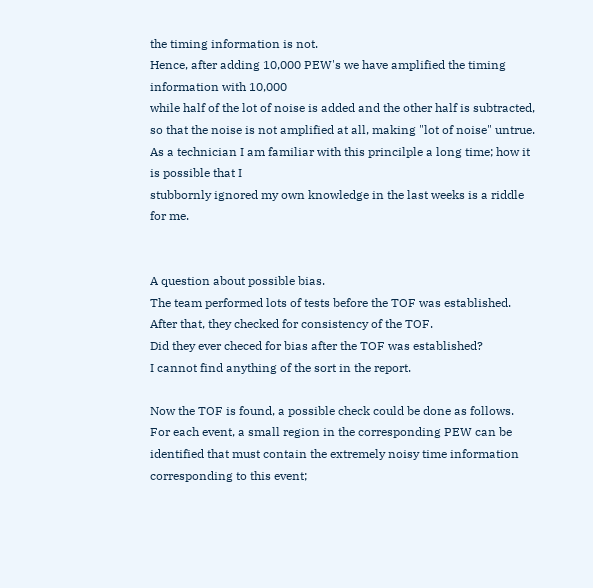the timing information is not.
Hence, after adding 10,000 PEW's we have amplified the timing information with 10,000
while half of the lot of noise is added and the other half is subtracted,
so that the noise is not amplified at all, making "lot of noise" untrue.
As a technician I am familiar with this princilple a long time; how it is possible that I
stubbornly ignored my own knowledge in the last weeks is a riddle for me.


A question about possible bias.
The team performed lots of tests before the TOF was established.
After that, they checked for consistency of the TOF.
Did they ever checed for bias after the TOF was established?
I cannot find anything of the sort in the report.

Now the TOF is found, a possible check could be done as follows.
For each event, a small region in the corresponding PEW can be identified that must contain the extremely noisy time information corresponding to this event;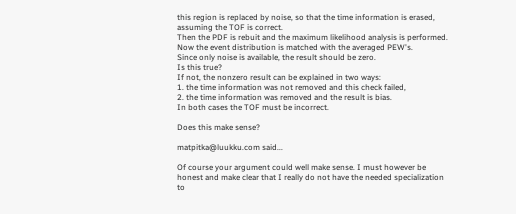this region is replaced by noise, so that the time information is erased, assuming the TOF is correct.
Then the PDF is rebuit and the maximum likelihood analysis is performed.
Now the event distribution is matched with the averaged PEW's.
Since only noise is available, the result should be zero.
Is this true?
If not, the nonzero result can be explained in two ways:
1. the time information was not removed and this check failed,
2. the time information was removed and the result is bias.
In both cases the TOF must be incorrect.

Does this make sense?

matpitka@luukku.com said...

Of course your argument could well make sense. I must however be honest and make clear that I really do not have the needed specialization to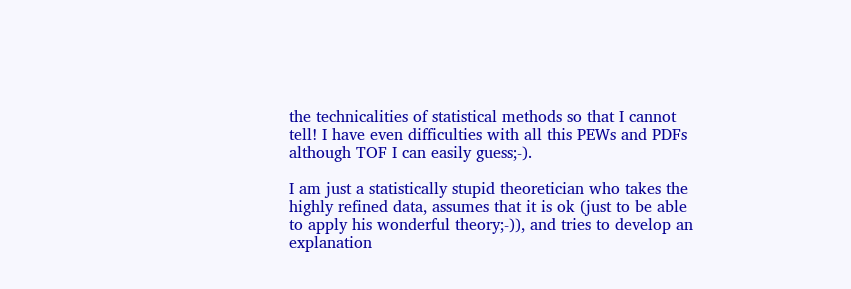the technicalities of statistical methods so that I cannot tell! I have even difficulties with all this PEWs and PDFs although TOF I can easily guess;-).

I am just a statistically stupid theoretician who takes the highly refined data, assumes that it is ok (just to be able to apply his wonderful theory;-)), and tries to develop an explanation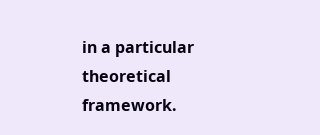in a particular theoretical framework.